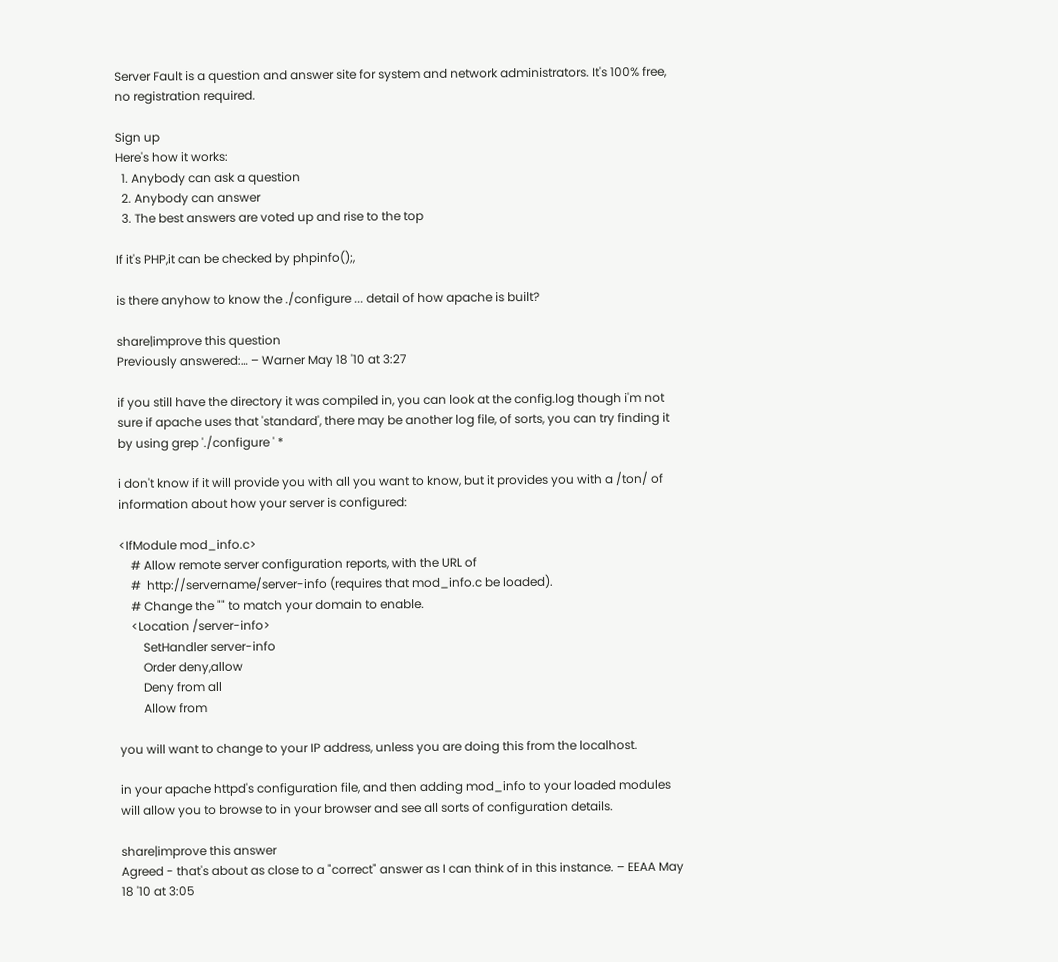Server Fault is a question and answer site for system and network administrators. It's 100% free, no registration required.

Sign up
Here's how it works:
  1. Anybody can ask a question
  2. Anybody can answer
  3. The best answers are voted up and rise to the top

If it's PHP,it can be checked by phpinfo();,

is there anyhow to know the ./configure ... detail of how apache is built?

share|improve this question
Previously answered:… – Warner May 18 '10 at 3:27

if you still have the directory it was compiled in, you can look at the config.log though i'm not sure if apache uses that 'standard', there may be another log file, of sorts, you can try finding it by using grep './configure ' *

i don't know if it will provide you with all you want to know, but it provides you with a /ton/ of information about how your server is configured:

<IfModule mod_info.c>
    # Allow remote server configuration reports, with the URL of
    #  http://servername/server-info (requires that mod_info.c be loaded).
    # Change the "" to match your domain to enable.
    <Location /server-info>
        SetHandler server-info
        Order deny,allow
        Deny from all
        Allow from

you will want to change to your IP address, unless you are doing this from the localhost.

in your apache httpd's configuration file, and then adding mod_info to your loaded modules will allow you to browse to in your browser and see all sorts of configuration details.

share|improve this answer
Agreed - that's about as close to a "correct" answer as I can think of in this instance. – EEAA May 18 '10 at 3:05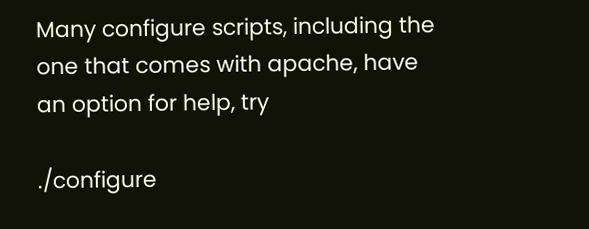Many configure scripts, including the one that comes with apache, have an option for help, try

./configure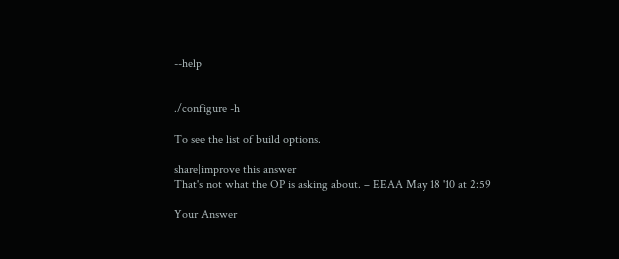--help


./configure -h

To see the list of build options.

share|improve this answer
That's not what the OP is asking about. – EEAA May 18 '10 at 2:59

Your Answer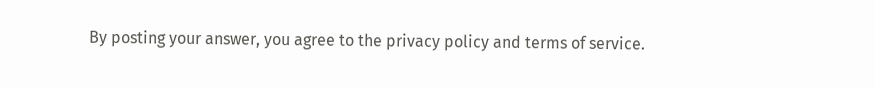By posting your answer, you agree to the privacy policy and terms of service.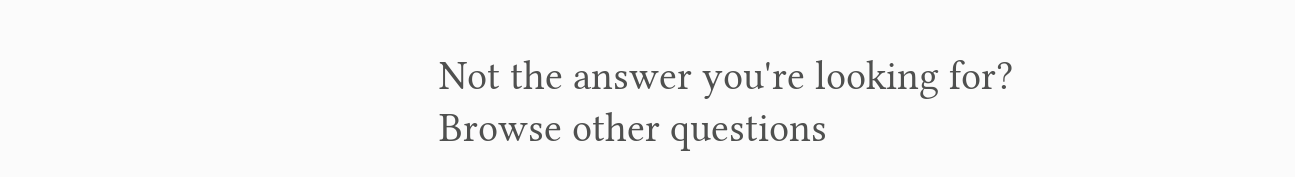Not the answer you're looking for? Browse other questions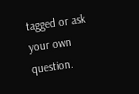tagged or ask your own question.